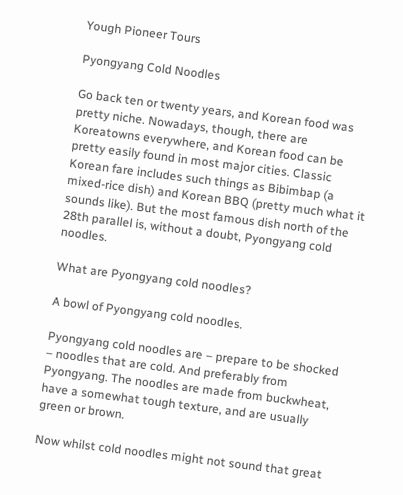Yough Pioneer Tours

Pyongyang Cold Noodles

Go back ten or twenty years, and Korean food was pretty niche. Nowadays, though, there are Koreatowns everywhere, and Korean food can be pretty easily found in most major cities. Classic Korean fare includes such things as Bibimbap (a mixed-rice dish) and Korean BBQ (pretty much what it sounds like). But the most famous dish north of the 28th parallel is, without a doubt, Pyongyang cold noodles.

What are Pyongyang cold noodles?

A bowl of Pyongyang cold noodles.

Pyongyang cold noodles are – prepare to be shocked – noodles that are cold. And preferably from Pyongyang. The noodles are made from buckwheat, have a somewhat tough texture, and are usually green or brown.

Now whilst cold noodles might not sound that great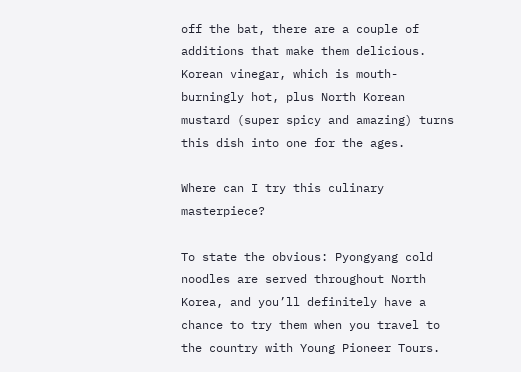off the bat, there are a couple of additions that make them delicious. Korean vinegar, which is mouth-burningly hot, plus North Korean mustard (super spicy and amazing) turns this dish into one for the ages.

Where can I try this culinary masterpiece?

To state the obvious: Pyongyang cold noodles are served throughout North Korea, and you’ll definitely have a chance to try them when you travel to the country with Young Pioneer Tours.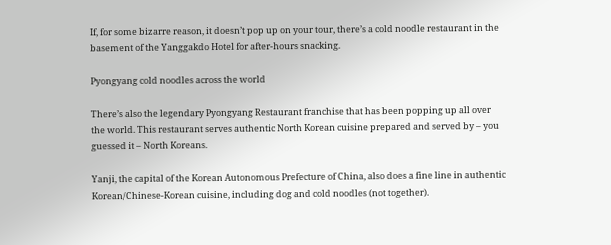If, for some bizarre reason, it doesn’t pop up on your tour, there’s a cold noodle restaurant in the basement of the Yanggakdo Hotel for after-hours snacking.

Pyongyang cold noodles across the world

There’s also the legendary Pyongyang Restaurant franchise that has been popping up all over the world. This restaurant serves authentic North Korean cuisine prepared and served by – you guessed it – North Koreans.

Yanji, the capital of the Korean Autonomous Prefecture of China, also does a fine line in authentic Korean/Chinese-Korean cuisine, including dog and cold noodles (not together).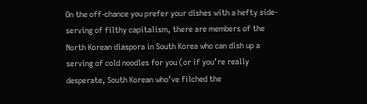On the off-chance you prefer your dishes with a hefty side-serving of filthy capitalism, there are members of the North Korean diaspora in South Korea who can dish up a serving of cold noodles for you (or if you’re really desperate, South Korean who’ve filched the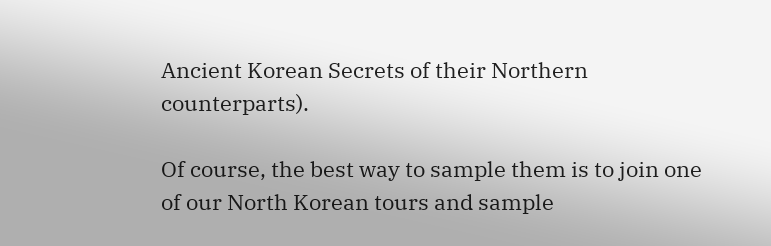Ancient Korean Secrets of their Northern counterparts).

Of course, the best way to sample them is to join one of our North Korean tours and sample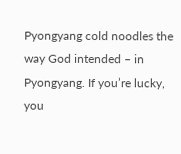Pyongyang cold noodles the way God intended – in Pyongyang. If you’re lucky, you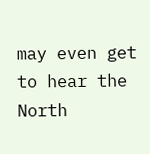may even get to hear the North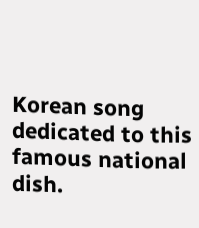Korean song dedicated to this famous national dish.